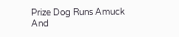Prize Dog Runs Amuck And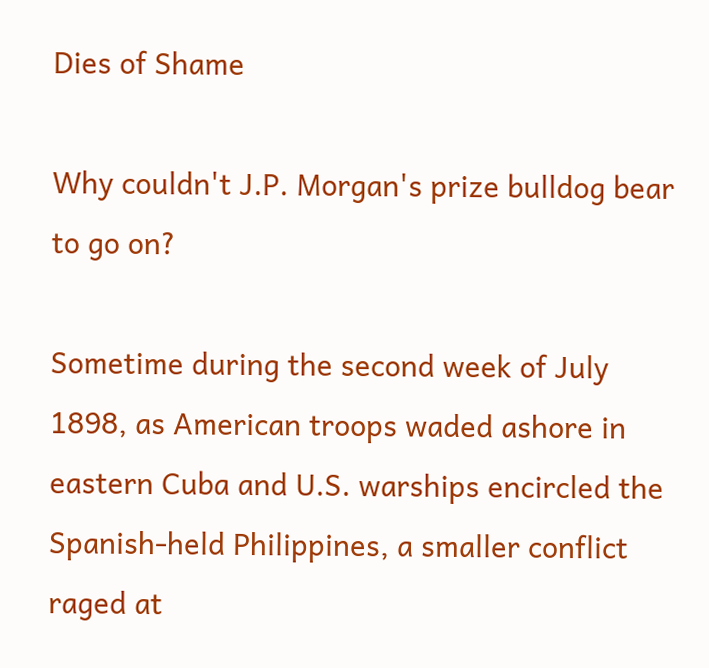Dies of Shame

Why couldn't J.P. Morgan's prize bulldog bear to go on?

Sometime during the second week of July 1898, as American troops waded ashore in eastern Cuba and U.S. warships encircled the Spanish-held Philippines, a smaller conflict raged at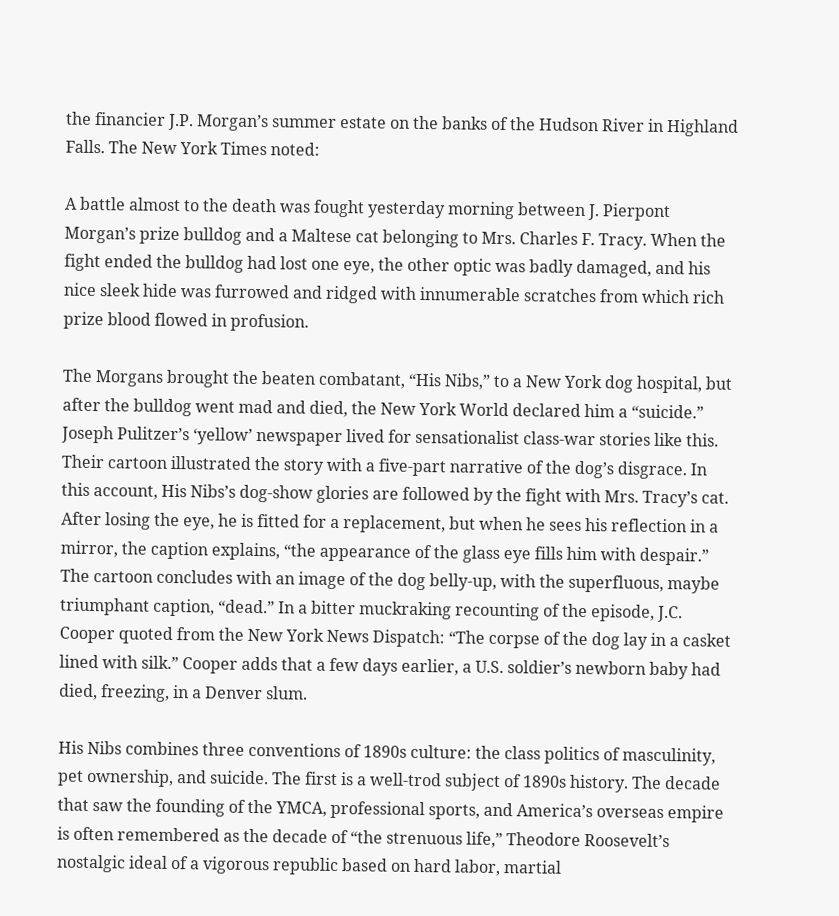the financier J.P. Morgan’s summer estate on the banks of the Hudson River in Highland Falls. The New York Times noted:

A battle almost to the death was fought yesterday morning between J. Pierpont Morgan’s prize bulldog and a Maltese cat belonging to Mrs. Charles F. Tracy. When the fight ended the bulldog had lost one eye, the other optic was badly damaged, and his nice sleek hide was furrowed and ridged with innumerable scratches from which rich prize blood flowed in profusion.

The Morgans brought the beaten combatant, “His Nibs,” to a New York dog hospital, but after the bulldog went mad and died, the New York World declared him a “suicide.” Joseph Pulitzer’s ‘yellow’ newspaper lived for sensationalist class-war stories like this. Their cartoon illustrated the story with a five-part narrative of the dog’s disgrace. In this account, His Nibs’s dog-show glories are followed by the fight with Mrs. Tracy’s cat. After losing the eye, he is fitted for a replacement, but when he sees his reflection in a mirror, the caption explains, “the appearance of the glass eye fills him with despair.” The cartoon concludes with an image of the dog belly-up, with the superfluous, maybe triumphant caption, “dead.” In a bitter muckraking recounting of the episode, J.C. Cooper quoted from the New York News Dispatch: “The corpse of the dog lay in a casket lined with silk.” Cooper adds that a few days earlier, a U.S. soldier’s newborn baby had died, freezing, in a Denver slum.

His Nibs combines three conventions of 1890s culture: the class politics of masculinity, pet ownership, and suicide. The first is a well-trod subject of 1890s history. The decade that saw the founding of the YMCA, professional sports, and America’s overseas empire is often remembered as the decade of “the strenuous life,” Theodore Roosevelt’s nostalgic ideal of a vigorous republic based on hard labor, martial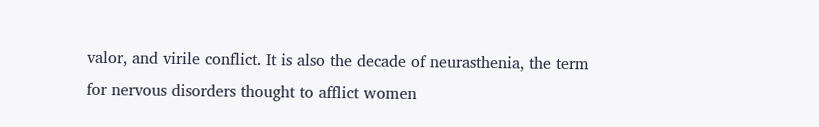valor, and virile conflict. It is also the decade of neurasthenia, the term for nervous disorders thought to afflict women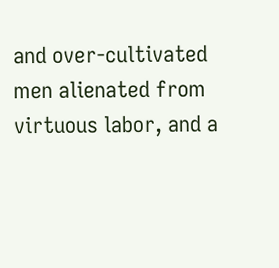and over-cultivated men alienated from virtuous labor, and a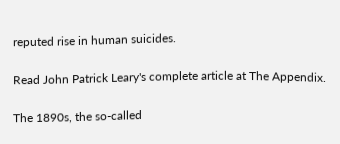reputed rise in human suicides.

Read John Patrick Leary's complete article at The Appendix.

The 1890s, the so-called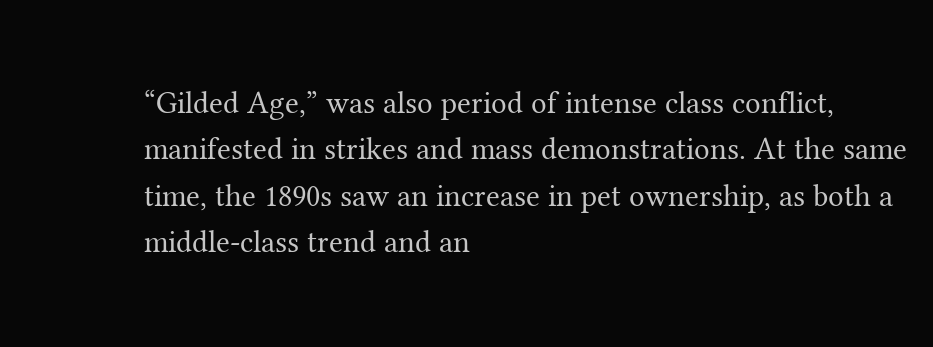“Gilded Age,” was also period of intense class conflict, manifested in strikes and mass demonstrations. At the same time, the 1890s saw an increase in pet ownership, as both a middle-class trend and an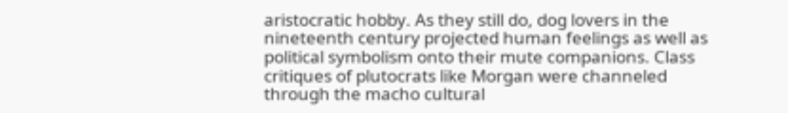aristocratic hobby. As they still do, dog lovers in the nineteenth century projected human feelings as well as political symbolism onto their mute companions. Class critiques of plutocrats like Morgan were channeled through the macho cultural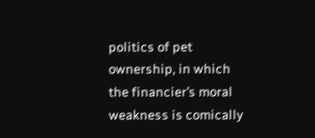politics of pet ownership, in which the financier’s moral weakness is comically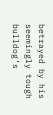betrayed by his seemingly tough bulldog’s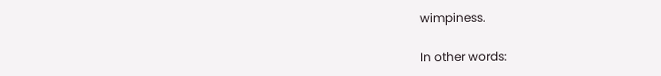wimpiness.

In other words: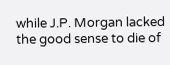while J.P. Morgan lacked the good sense to die of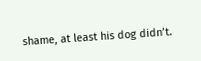shame, at least his dog didn’t.